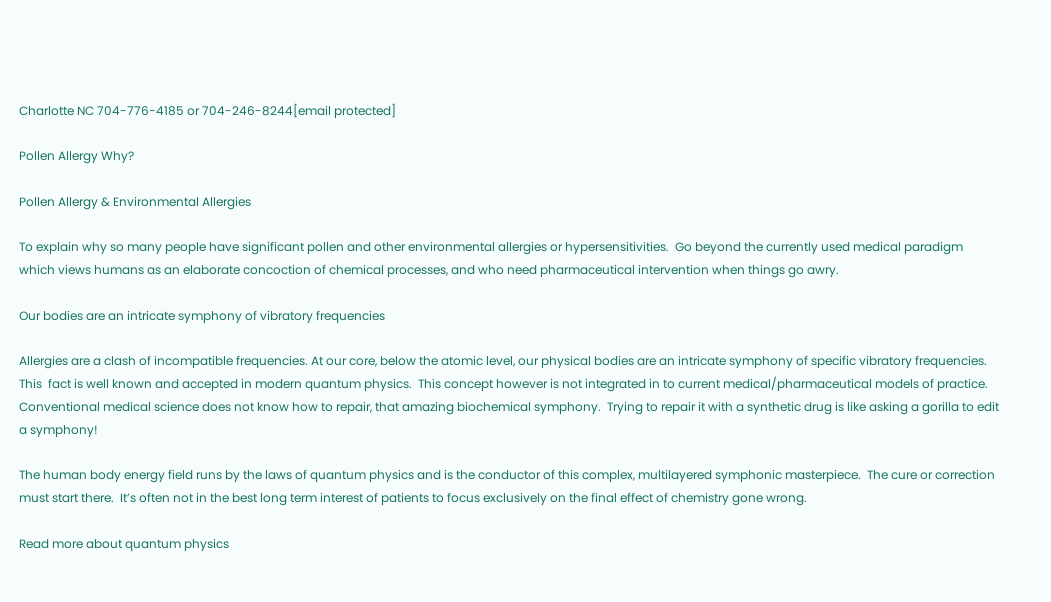Charlotte NC 704-776-4185 or 704-246-8244[email protected]

Pollen Allergy Why?

Pollen Allergy & Environmental Allergies

To explain why so many people have significant pollen and other environmental allergies or hypersensitivities.  Go beyond the currently used medical paradigm which views humans as an elaborate concoction of chemical processes, and who need pharmaceutical intervention when things go awry.

Our bodies are an intricate symphony of vibratory frequencies

Allergies are a clash of incompatible frequencies. At our core, below the atomic level, our physical bodies are an intricate symphony of specific vibratory frequencies.  This  fact is well known and accepted in modern quantum physics.  This concept however is not integrated in to current medical/pharmaceutical models of practice.  Conventional medical science does not know how to repair, that amazing biochemical symphony.  Trying to repair it with a synthetic drug is like asking a gorilla to edit a symphony!

The human body energy field runs by the laws of quantum physics and is the conductor of this complex, multilayered symphonic masterpiece.  The cure or correction must start there.  It’s often not in the best long term interest of patients to focus exclusively on the final effect of chemistry gone wrong.

Read more about quantum physics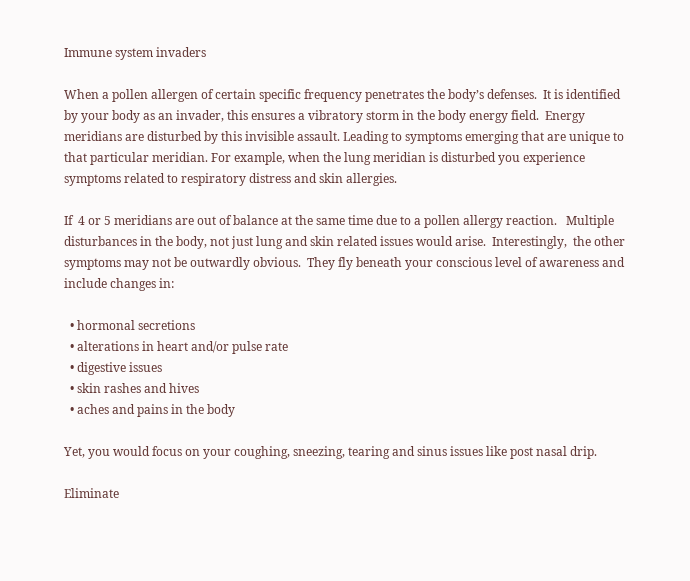Immune system invaders

When a pollen allergen of certain specific frequency penetrates the body’s defenses.  It is identified by your body as an invader, this ensures a vibratory storm in the body energy field.  Energy meridians are disturbed by this invisible assault. Leading to symptoms emerging that are unique to that particular meridian. For example, when the lung meridian is disturbed you experience symptoms related to respiratory distress and skin allergies.

If  4 or 5 meridians are out of balance at the same time due to a pollen allergy reaction.   Multiple disturbances in the body, not just lung and skin related issues would arise.  Interestingly,  the other symptoms may not be outwardly obvious.  They fly beneath your conscious level of awareness and include changes in:

  • hormonal secretions
  • alterations in heart and/or pulse rate
  • digestive issues
  • skin rashes and hives
  • aches and pains in the body

Yet, you would focus on your coughing, sneezing, tearing and sinus issues like post nasal drip.

Eliminate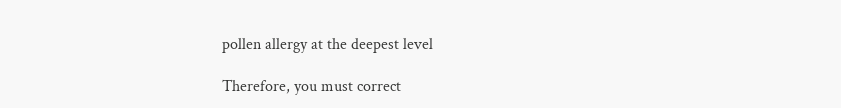pollen allergy at the deepest level

Therefore, you must correct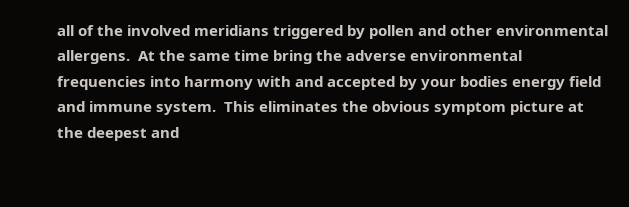all of the involved meridians triggered by pollen and other environmental allergens.  At the same time bring the adverse environmental frequencies into harmony with and accepted by your bodies energy field and immune system.  This eliminates the obvious symptom picture at the deepest and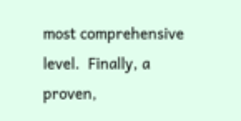most comprehensive level.  Finally, a proven,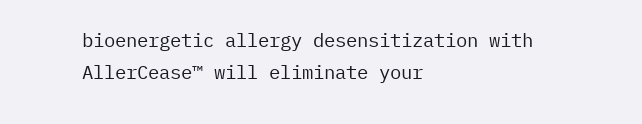bioenergetic allergy desensitization with AllerCease™ will eliminate your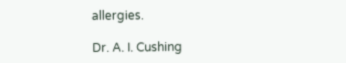allergies.

Dr. A. I. Cushing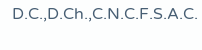D.C.,D.Ch.,C.N.C.F.S.A.C.